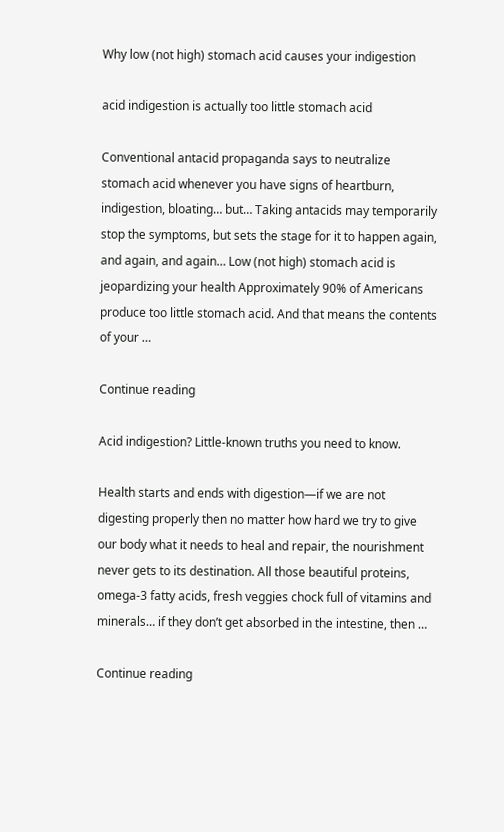Why low (not high) stomach acid causes your indigestion

acid indigestion is actually too little stomach acid

Conventional antacid propaganda says to neutralize stomach acid whenever you have signs of heartburn, indigestion, bloating… but… Taking antacids may temporarily stop the symptoms, but sets the stage for it to happen again, and again, and again… Low (not high) stomach acid is jeopardizing your health Approximately 90% of Americans produce too little stomach acid. And that means the contents of your …

Continue reading

Acid indigestion? Little-known truths you need to know.

Health starts and ends with digestion—if we are not digesting properly then no matter how hard we try to give our body what it needs to heal and repair, the nourishment never gets to its destination. All those beautiful proteins, omega-3 fatty acids, fresh veggies chock full of vitamins and minerals… if they don’t get absorbed in the intestine, then …

Continue reading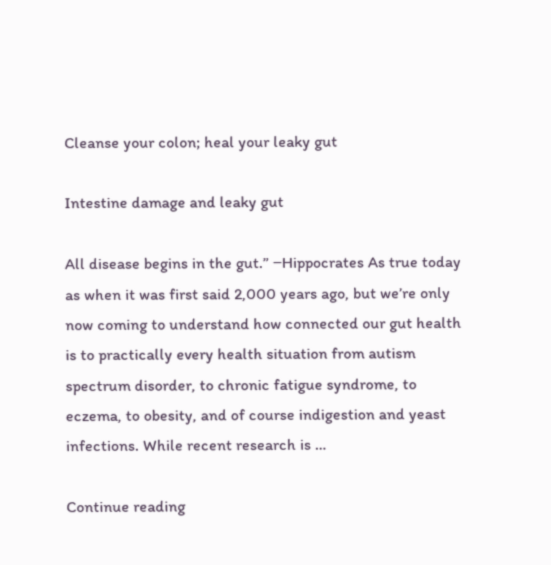Cleanse your colon; heal your leaky gut

Intestine damage and leaky gut

All disease begins in the gut.” ‒Hippocrates As true today as when it was first said 2,000 years ago, but we’re only now coming to understand how connected our gut health is to practically every health situation from autism spectrum disorder, to chronic fatigue syndrome, to eczema, to obesity, and of course indigestion and yeast infections. While recent research is …

Continue reading